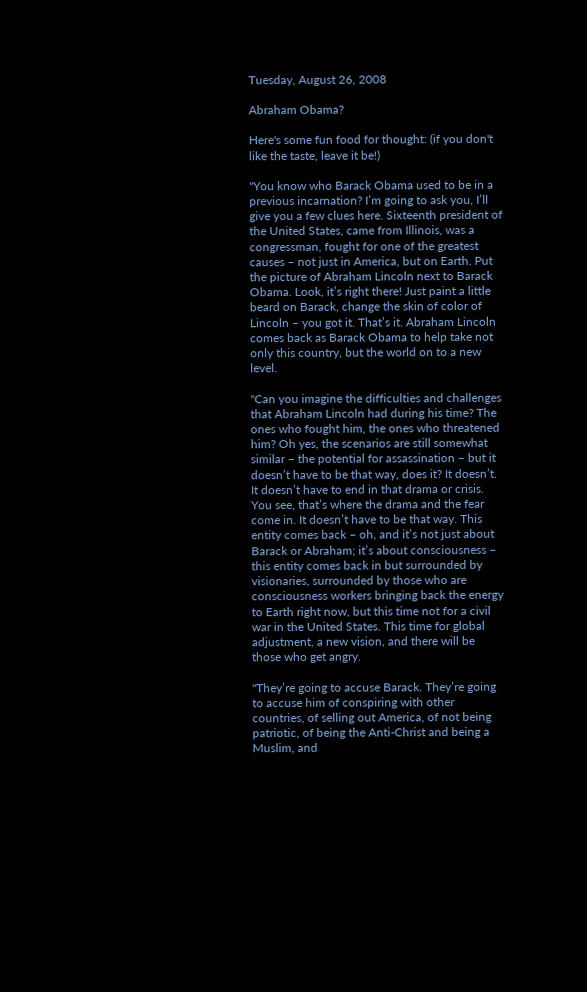Tuesday, August 26, 2008

Abraham Obama?

Here's some fun food for thought: (if you don't like the taste, leave it be!)

"You know who Barack Obama used to be in a previous incarnation? I’m going to ask you, I’ll give you a few clues here. Sixteenth president of the United States, came from Illinois, was a congressman, fought for one of the greatest causes – not just in America, but on Earth. Put the picture of Abraham Lincoln next to Barack Obama. Look, it’s right there! Just paint a little beard on Barack, change the skin of color of Lincoln – you got it. That’s it. Abraham Lincoln comes back as Barack Obama to help take not only this country, but the world on to a new level.

"Can you imagine the difficulties and challenges that Abraham Lincoln had during his time? The ones who fought him, the ones who threatened him? Oh yes, the scenarios are still somewhat similar – the potential for assassination – but it doesn’t have to be that way, does it? It doesn’t. It doesn’t have to end in that drama or crisis. You see, that’s where the drama and the fear come in. It doesn’t have to be that way. This entity comes back – oh, and it’s not just about Barack or Abraham; it’s about consciousness – this entity comes back in but surrounded by visionaries, surrounded by those who are consciousness workers bringing back the energy to Earth right now, but this time not for a civil war in the United States. This time for global adjustment, a new vision, and there will be those who get angry.

"They’re going to accuse Barack. They’re going to accuse him of conspiring with other countries, of selling out America, of not being patriotic, of being the Anti-Christ and being a Muslim, and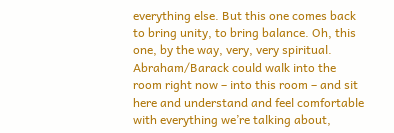everything else. But this one comes back to bring unity, to bring balance. Oh, this one, by the way, very, very spiritual. Abraham/Barack could walk into the room right now – into this room – and sit here and understand and feel comfortable with everything we’re talking about,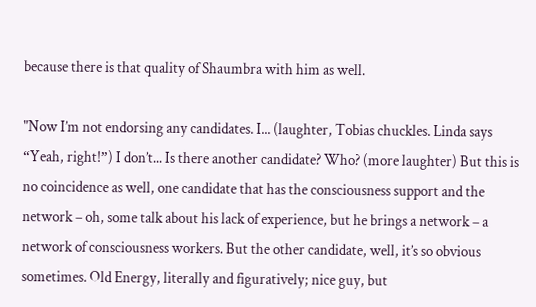because there is that quality of Shaumbra with him as well.

"Now I’m not endorsing any candidates. I... (laughter, Tobias chuckles. Linda says “Yeah, right!”) I don’t... Is there another candidate? Who? (more laughter) But this is no coincidence as well, one candidate that has the consciousness support and the network – oh, some talk about his lack of experience, but he brings a network – a network of consciousness workers. But the other candidate, well, it’s so obvious sometimes. Old Energy, literally and figuratively; nice guy, but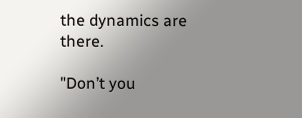the dynamics are there.

"Don’t you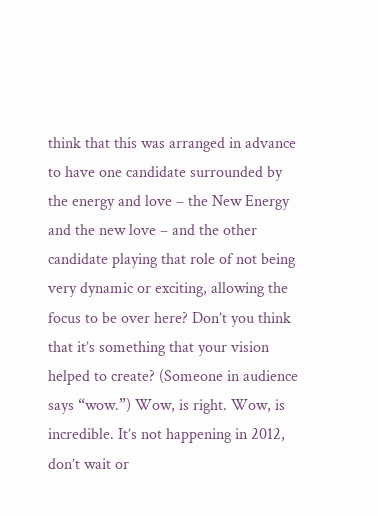think that this was arranged in advance to have one candidate surrounded by the energy and love – the New Energy and the new love – and the other candidate playing that role of not being very dynamic or exciting, allowing the focus to be over here? Don’t you think that it’s something that your vision helped to create? (Someone in audience says “wow.”) Wow, is right. Wow, is incredible. It’s not happening in 2012, don’t wait or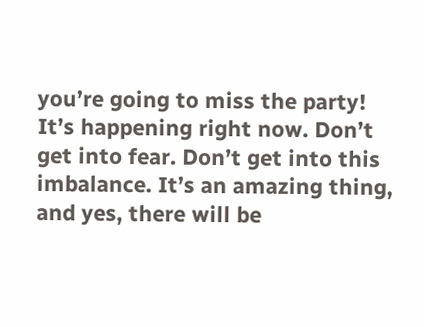you’re going to miss the party! It’s happening right now. Don’t get into fear. Don’t get into this imbalance. It’s an amazing thing, and yes, there will be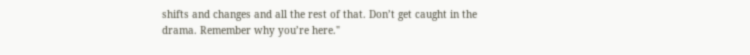shifts and changes and all the rest of that. Don’t get caught in the drama. Remember why you’re here."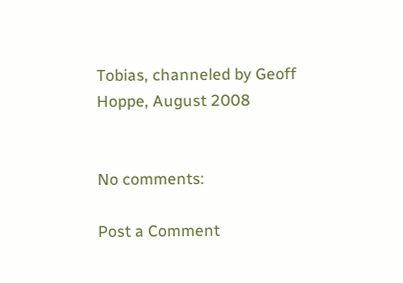Tobias, channeled by Geoff Hoppe, August 2008


No comments:

Post a Comment